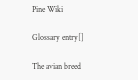Pine Wiki

Glossary entry[]

The avian breed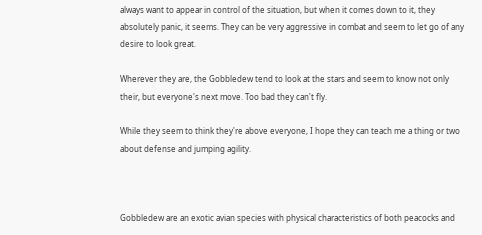always want to appear in control of the situation, but when it comes down to it, they absolutely panic, it seems. They can be very aggressive in combat and seem to let go of any desire to look great.

Wherever they are, the Gobbledew tend to look at the stars and seem to know not only their, but everyone's next move. Too bad they can't fly.

While they seem to think they're above everyone, I hope they can teach me a thing or two about defense and jumping agility.



Gobbledew are an exotic avian species with physical characteristics of both peacocks and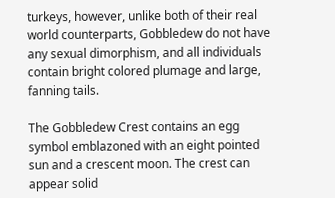turkeys, however, unlike both of their real world counterparts, Gobbledew do not have any sexual dimorphism, and all individuals contain bright colored plumage and large, fanning tails.

The Gobbledew Crest contains an egg symbol emblazoned with an eight pointed sun and a crescent moon. The crest can appear solid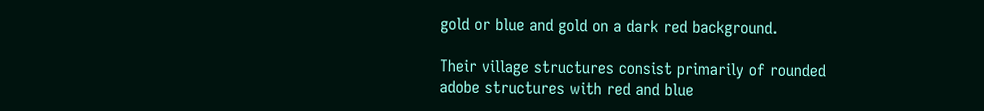gold or blue and gold on a dark red background.

Their village structures consist primarily of rounded adobe structures with red and blue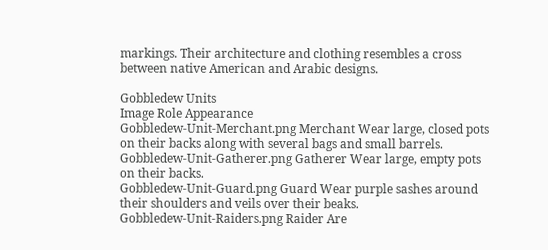markings. Their architecture and clothing resembles a cross between native American and Arabic designs.

Gobbledew Units
Image Role Appearance
Gobbledew-Unit-Merchant.png Merchant Wear large, closed pots on their backs along with several bags and small barrels.
Gobbledew-Unit-Gatherer.png Gatherer Wear large, empty pots on their backs.
Gobbledew-Unit-Guard.png Guard Wear purple sashes around their shoulders and veils over their beaks.
Gobbledew-Unit-Raiders.png Raider Are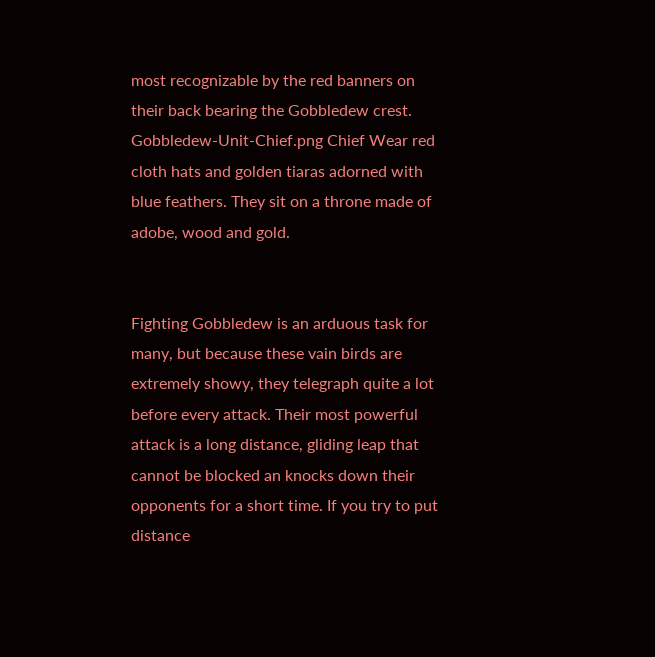most recognizable by the red banners on their back bearing the Gobbledew crest.
Gobbledew-Unit-Chief.png Chief Wear red cloth hats and golden tiaras adorned with blue feathers. They sit on a throne made of adobe, wood and gold.


Fighting Gobbledew is an arduous task for many, but because these vain birds are extremely showy, they telegraph quite a lot before every attack. Their most powerful attack is a long distance, gliding leap that cannot be blocked an knocks down their opponents for a short time. If you try to put distance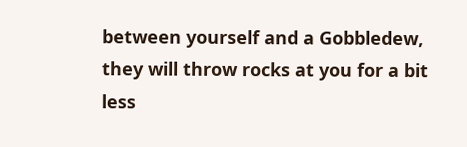between yourself and a Gobbledew, they will throw rocks at you for a bit less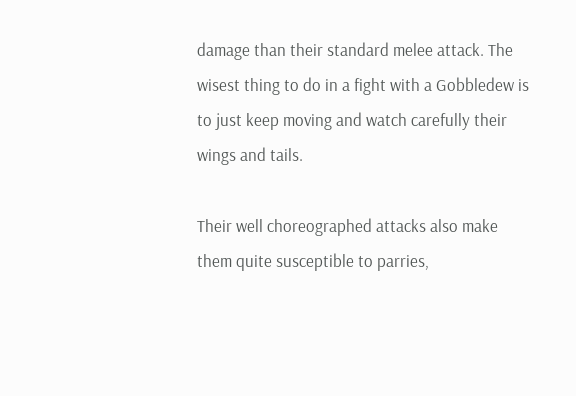damage than their standard melee attack. The wisest thing to do in a fight with a Gobbledew is to just keep moving and watch carefully their wings and tails.

Their well choreographed attacks also make them quite susceptible to parries,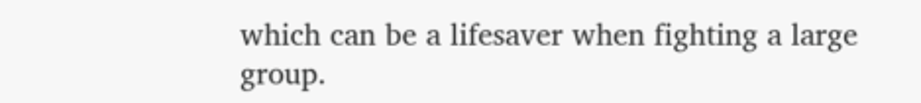which can be a lifesaver when fighting a large group.